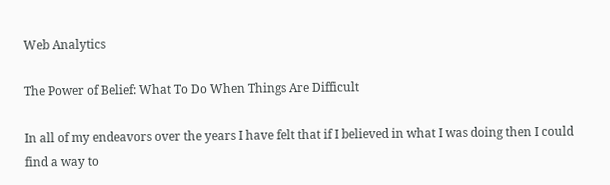Web Analytics

The Power of Belief: What To Do When Things Are Difficult

In all of my endeavors over the years I have felt that if I believed in what I was doing then I could find a way to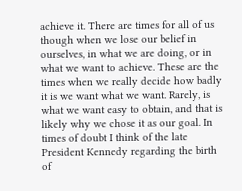achieve it. There are times for all of us though when we lose our belief in ourselves, in what we are doing, or in what we want to achieve. These are the times when we really decide how badly it is we want what we want. Rarely, is what we want easy to obtain, and that is likely why we chose it as our goal. In times of doubt I think of the late President Kennedy regarding the birth of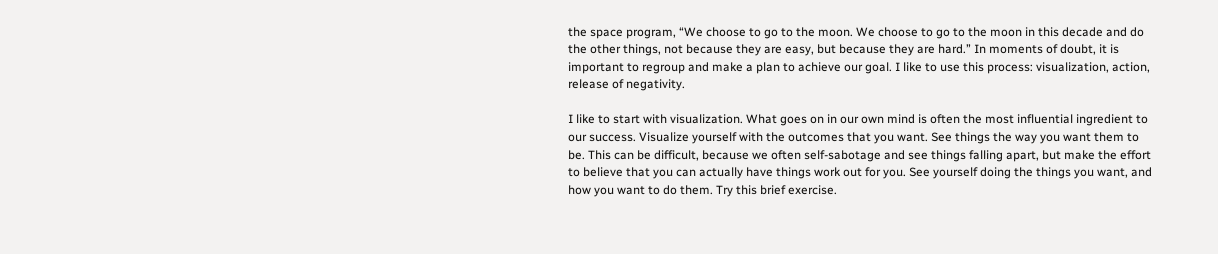the space program, “We choose to go to the moon. We choose to go to the moon in this decade and do the other things, not because they are easy, but because they are hard.” In moments of doubt, it is important to regroup and make a plan to achieve our goal. I like to use this process: visualization, action, release of negativity.

I like to start with visualization. What goes on in our own mind is often the most influential ingredient to our success. Visualize yourself with the outcomes that you want. See things the way you want them to be. This can be difficult, because we often self-sabotage and see things falling apart, but make the effort to believe that you can actually have things work out for you. See yourself doing the things you want, and how you want to do them. Try this brief exercise.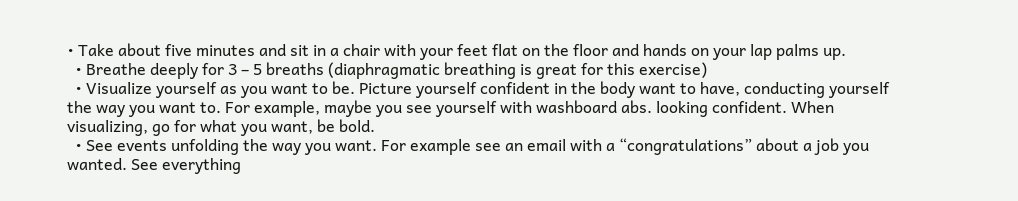• Take about five minutes and sit in a chair with your feet flat on the floor and hands on your lap palms up.
  • Breathe deeply for 3 – 5 breaths (diaphragmatic breathing is great for this exercise)
  • Visualize yourself as you want to be. Picture yourself confident in the body want to have, conducting yourself the way you want to. For example, maybe you see yourself with washboard abs. looking confident. When visualizing, go for what you want, be bold.
  • See events unfolding the way you want. For example see an email with a “congratulations” about a job you wanted. See everything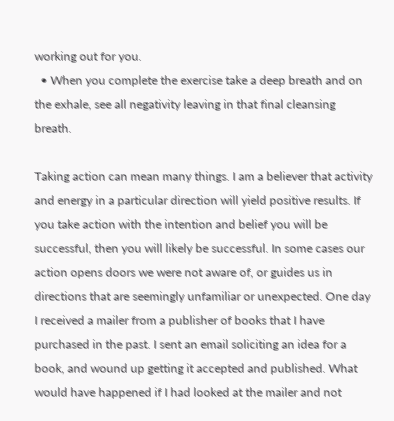working out for you.
  • When you complete the exercise take a deep breath and on the exhale, see all negativity leaving in that final cleansing breath.

Taking action can mean many things. I am a believer that activity and energy in a particular direction will yield positive results. If you take action with the intention and belief you will be successful, then you will likely be successful. In some cases our action opens doors we were not aware of, or guides us in directions that are seemingly unfamiliar or unexpected. One day I received a mailer from a publisher of books that I have purchased in the past. I sent an email soliciting an idea for a book, and wound up getting it accepted and published. What would have happened if I had looked at the mailer and not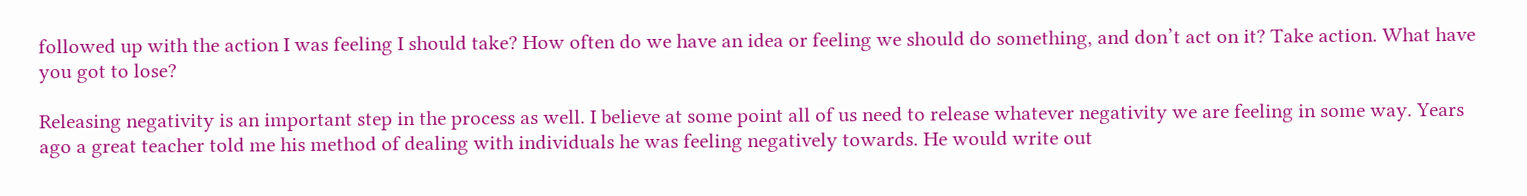followed up with the action I was feeling I should take? How often do we have an idea or feeling we should do something, and don’t act on it? Take action. What have you got to lose?

Releasing negativity is an important step in the process as well. I believe at some point all of us need to release whatever negativity we are feeling in some way. Years ago a great teacher told me his method of dealing with individuals he was feeling negatively towards. He would write out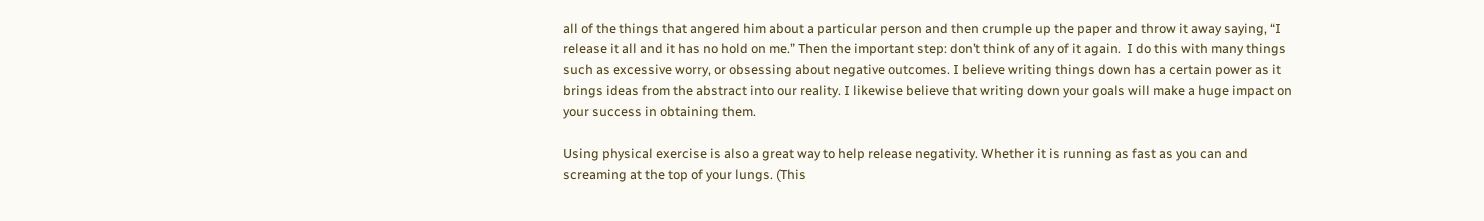all of the things that angered him about a particular person and then crumple up the paper and throw it away saying, “I release it all and it has no hold on me.” Then the important step: don’t think of any of it again.  I do this with many things such as excessive worry, or obsessing about negative outcomes. I believe writing things down has a certain power as it brings ideas from the abstract into our reality. I likewise believe that writing down your goals will make a huge impact on your success in obtaining them.

Using physical exercise is also a great way to help release negativity. Whether it is running as fast as you can and screaming at the top of your lungs. (This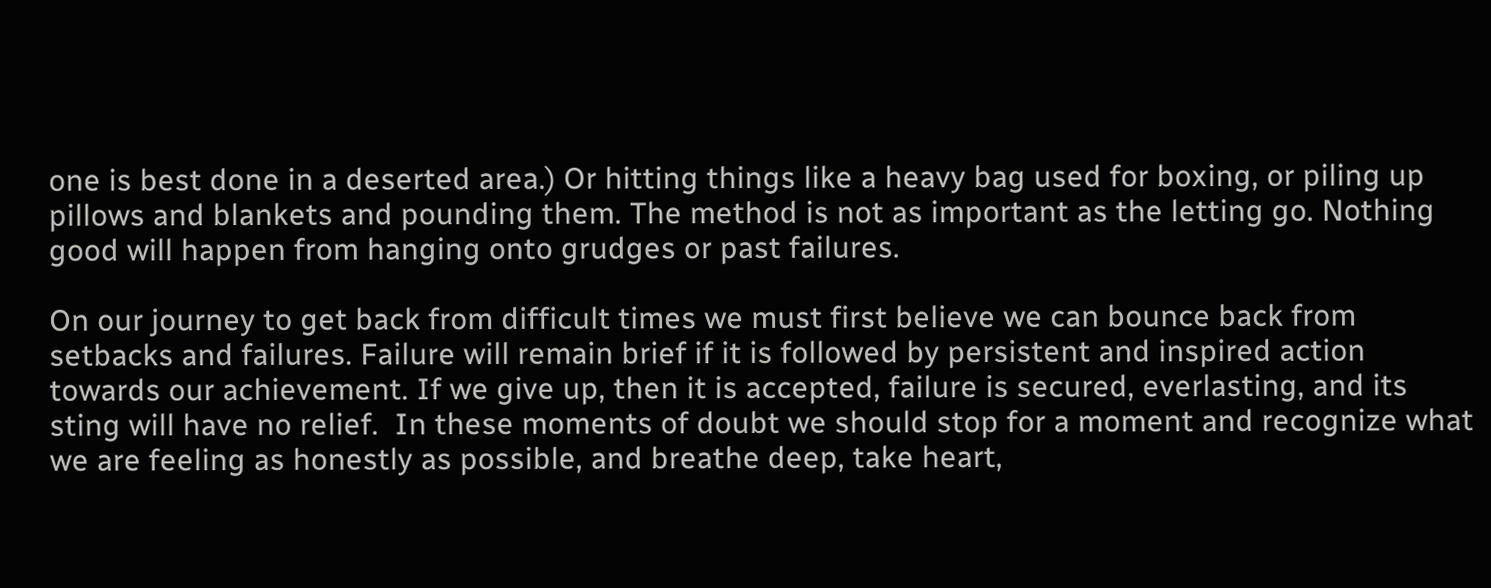one is best done in a deserted area.) Or hitting things like a heavy bag used for boxing, or piling up pillows and blankets and pounding them. The method is not as important as the letting go. Nothing good will happen from hanging onto grudges or past failures.

On our journey to get back from difficult times we must first believe we can bounce back from setbacks and failures. Failure will remain brief if it is followed by persistent and inspired action towards our achievement. If we give up, then it is accepted, failure is secured, everlasting, and its sting will have no relief.  In these moments of doubt we should stop for a moment and recognize what we are feeling as honestly as possible, and breathe deep, take heart,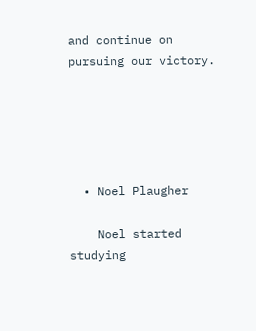and continue on pursuing our victory.





  • Noel Plaugher

    Noel started studying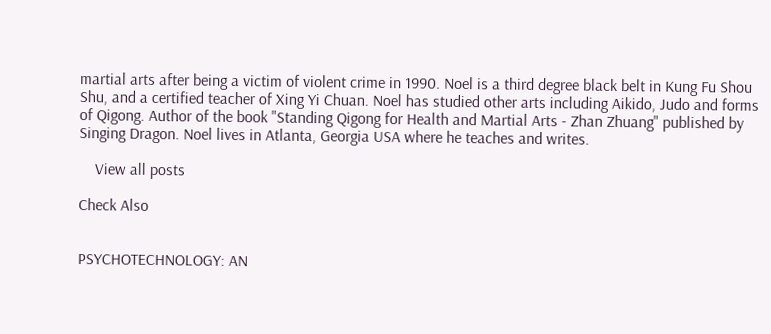martial arts after being a victim of violent crime in 1990. Noel is a third degree black belt in Kung Fu Shou Shu, and a certified teacher of Xing Yi Chuan. Noel has studied other arts including Aikido, Judo and forms of Qigong. Author of the book "Standing Qigong for Health and Martial Arts - Zhan Zhuang" published by Singing Dragon. Noel lives in Atlanta, Georgia USA where he teaches and writes.

    View all posts

Check Also


PSYCHOTECHNOLOGY: AN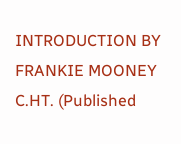INTRODUCTION BY FRANKIE MOONEY C.HT. (Published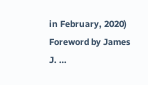in February, 2020) Foreword by James J. …